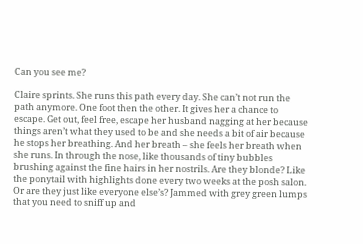Can you see me?

Claire sprints. She runs this path every day. She can’t not run the path anymore. One foot then the other. It gives her a chance to escape. Get out, feel free, escape her husband nagging at her because things aren’t what they used to be and she needs a bit of air because he stops her breathing. And her breath – she feels her breath when she runs. In through the nose, like thousands of tiny bubbles brushing against the fine hairs in her nostrils. Are they blonde? Like the ponytail with highlights done every two weeks at the posh salon. Or are they just like everyone else’s? Jammed with grey green lumps that you need to sniff up and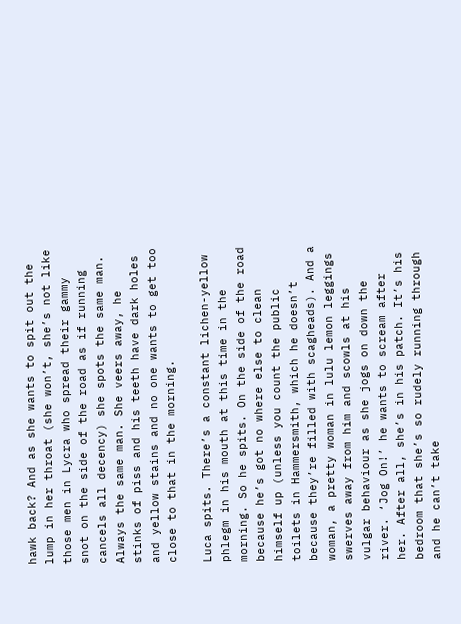hawk back? And as she wants to spit out the lump in her throat (she won’t, she’s not like those men in Lycra who spread their gammy snot on the side of the road as if running cancels all decency) she spots the same man. Always the same man. She veers away, he stinks of piss and his teeth have dark holes and yellow stains and no one wants to get too close to that in the morning.

Luca spits. There’s a constant lichen-yellow phlegm in his mouth at this time in the morning. So he spits. On the side of the road because he’s got no where else to clean himself up (unless you count the public toilets in Hammersmith, which he doesn’t because they’re filled with scagheads). And a woman, a pretty woman in lulu lemon leggings swerves away from him and scowls at his vulgar behaviour as she jogs on down the river. ‘Jog On!’ he wants to scream after her. After all, she’s in his patch. It’s his bedroom that she’s so rudely running through and he can’t take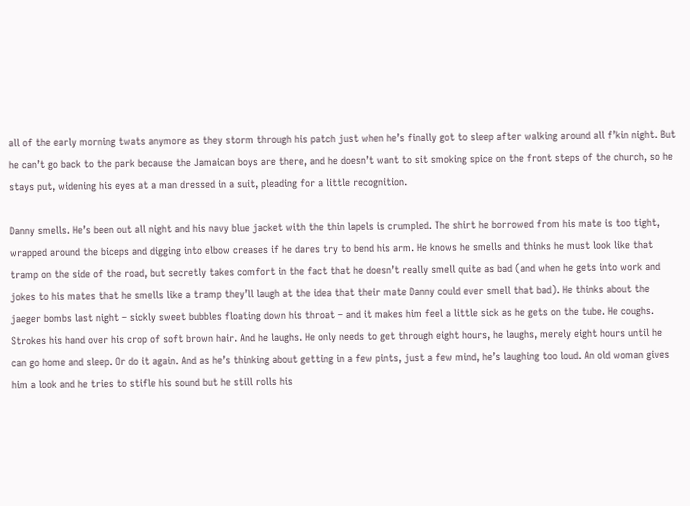all of the early morning twats anymore as they storm through his patch just when he’s finally got to sleep after walking around all f’kin night. But he can’t go back to the park because the Jamaican boys are there, and he doesn’t want to sit smoking spice on the front steps of the church, so he stays put, widening his eyes at a man dressed in a suit, pleading for a little recognition.

Danny smells. He’s been out all night and his navy blue jacket with the thin lapels is crumpled. The shirt he borrowed from his mate is too tight, wrapped around the biceps and digging into elbow creases if he dares try to bend his arm. He knows he smells and thinks he must look like that tramp on the side of the road, but secretly takes comfort in the fact that he doesn’t really smell quite as bad (and when he gets into work and jokes to his mates that he smells like a tramp they’ll laugh at the idea that their mate Danny could ever smell that bad). He thinks about the jaeger bombs last night – sickly sweet bubbles floating down his throat – and it makes him feel a little sick as he gets on the tube. He coughs. Strokes his hand over his crop of soft brown hair. And he laughs. He only needs to get through eight hours, he laughs, merely eight hours until he can go home and sleep. Or do it again. And as he’s thinking about getting in a few pints, just a few mind, he’s laughing too loud. An old woman gives him a look and he tries to stifle his sound but he still rolls his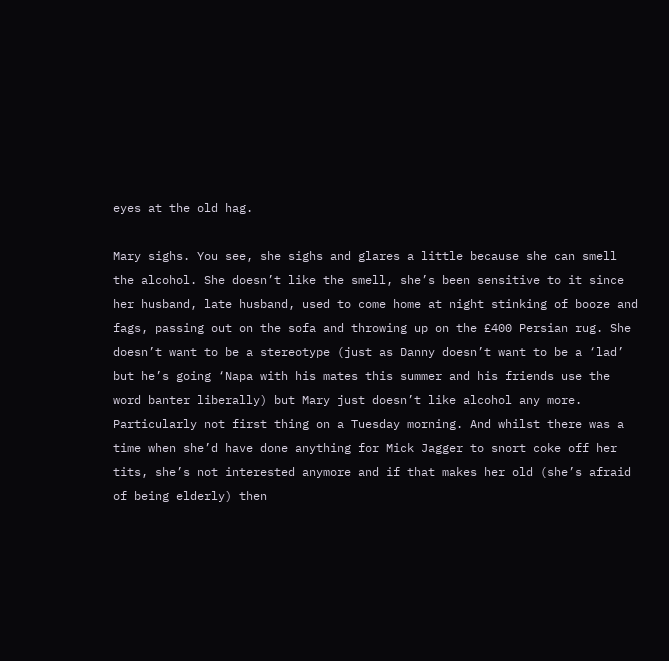eyes at the old hag.

Mary sighs. You see, she sighs and glares a little because she can smell the alcohol. She doesn’t like the smell, she’s been sensitive to it since her husband, late husband, used to come home at night stinking of booze and fags, passing out on the sofa and throwing up on the £400 Persian rug. She doesn’t want to be a stereotype (just as Danny doesn’t want to be a ‘lad’ but he’s going ‘Napa with his mates this summer and his friends use the word banter liberally) but Mary just doesn’t like alcohol any more. Particularly not first thing on a Tuesday morning. And whilst there was a time when she’d have done anything for Mick Jagger to snort coke off her tits, she’s not interested anymore and if that makes her old (she’s afraid of being elderly) then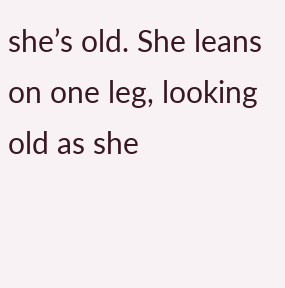she’s old. She leans on one leg, looking old as she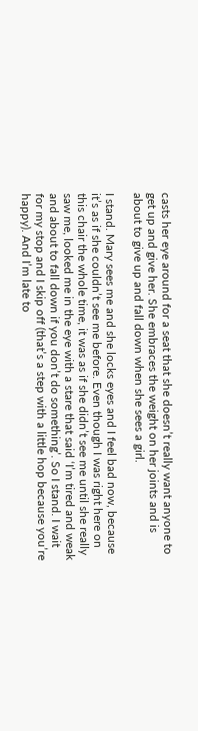casts her eye around for a seat that she doesn’t really want anyone to get up and give her. She embraces the weight on her joints and is about to give up and fall down when she sees a girl.

I stand. Mary sees me and she locks eyes and I feel bad now, because it’s as if she couldn’t see me before. Even though I was right here on this chair the whole time, it was as if she didn’t see me until she really saw me, looked me in the eye with a stare that said ‘I’m tired and weak and about to fall down if you don’t do something’. So I stand. I wait for my stop and I skip off (that’s a step with a little hop because you’re happy). And I’m late to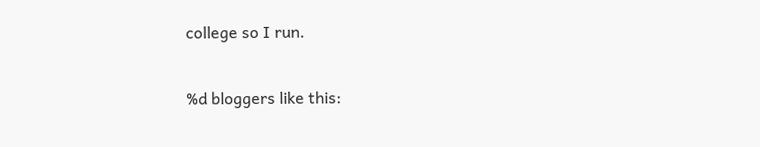college so I run.

%d bloggers like this: